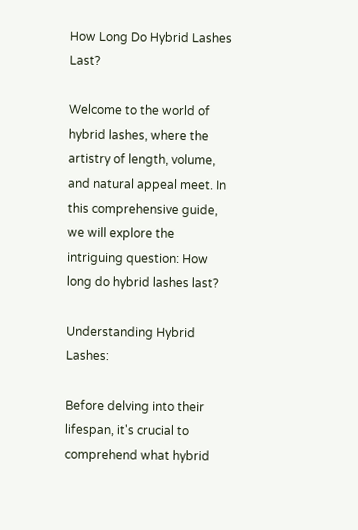How Long Do Hybrid Lashes Last?

Welcome to the world of hybrid lashes, where the artistry of length, volume, and natural appeal meet. In this comprehensive guide, we will explore the intriguing question: How long do hybrid lashes last?

Understanding Hybrid Lashes:

Before delving into their lifespan, it's crucial to comprehend what hybrid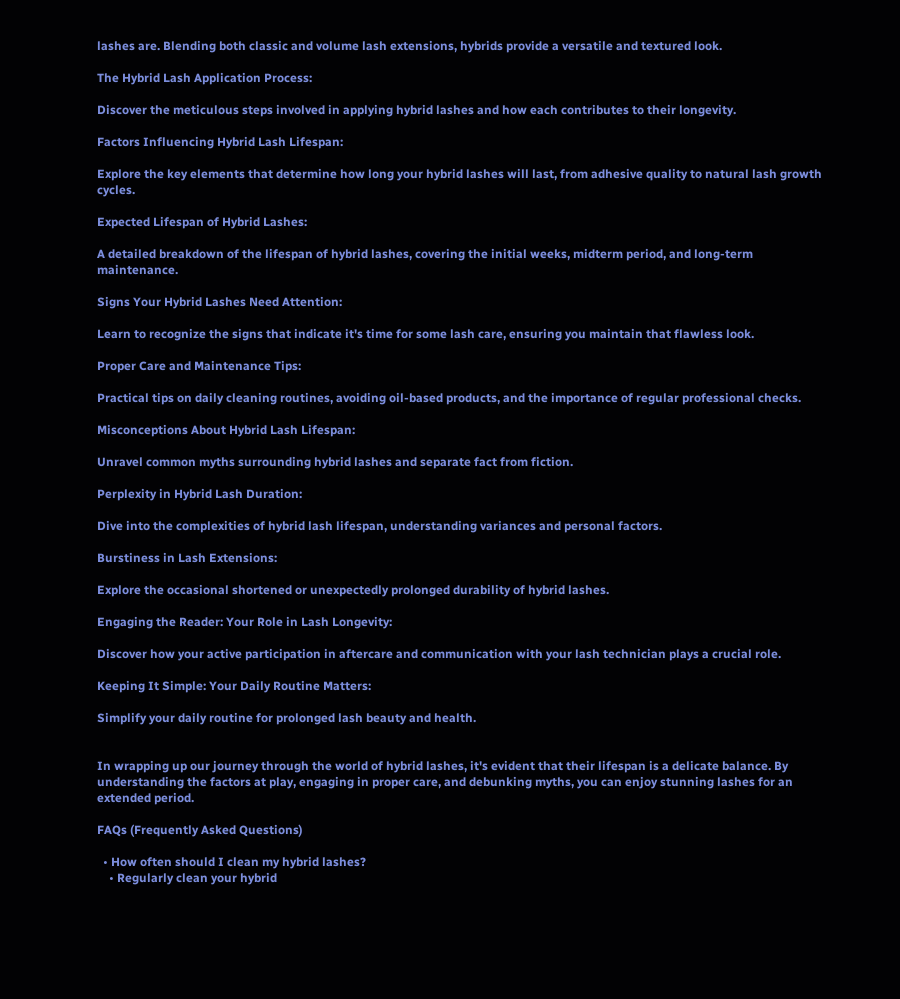lashes are. Blending both classic and volume lash extensions, hybrids provide a versatile and textured look.

The Hybrid Lash Application Process:

Discover the meticulous steps involved in applying hybrid lashes and how each contributes to their longevity.

Factors Influencing Hybrid Lash Lifespan:

Explore the key elements that determine how long your hybrid lashes will last, from adhesive quality to natural lash growth cycles.

Expected Lifespan of Hybrid Lashes:

A detailed breakdown of the lifespan of hybrid lashes, covering the initial weeks, midterm period, and long-term maintenance.

Signs Your Hybrid Lashes Need Attention:

Learn to recognize the signs that indicate it's time for some lash care, ensuring you maintain that flawless look.

Proper Care and Maintenance Tips:

Practical tips on daily cleaning routines, avoiding oil-based products, and the importance of regular professional checks.

Misconceptions About Hybrid Lash Lifespan:

Unravel common myths surrounding hybrid lashes and separate fact from fiction.

Perplexity in Hybrid Lash Duration:

Dive into the complexities of hybrid lash lifespan, understanding variances and personal factors.

Burstiness in Lash Extensions:

Explore the occasional shortened or unexpectedly prolonged durability of hybrid lashes.

Engaging the Reader: Your Role in Lash Longevity:

Discover how your active participation in aftercare and communication with your lash technician plays a crucial role.

Keeping It Simple: Your Daily Routine Matters:

Simplify your daily routine for prolonged lash beauty and health.


In wrapping up our journey through the world of hybrid lashes, it's evident that their lifespan is a delicate balance. By understanding the factors at play, engaging in proper care, and debunking myths, you can enjoy stunning lashes for an extended period.

FAQs (Frequently Asked Questions)

  • How often should I clean my hybrid lashes?
    • Regularly clean your hybrid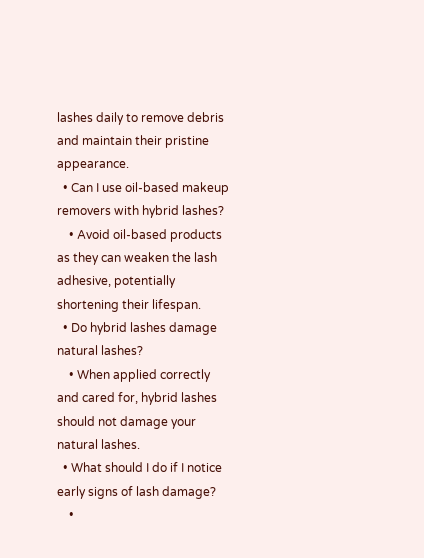lashes daily to remove debris and maintain their pristine appearance.
  • Can I use oil-based makeup removers with hybrid lashes?
    • Avoid oil-based products as they can weaken the lash adhesive, potentially shortening their lifespan.
  • Do hybrid lashes damage natural lashes?
    • When applied correctly and cared for, hybrid lashes should not damage your natural lashes.
  • What should I do if I notice early signs of lash damage?
    •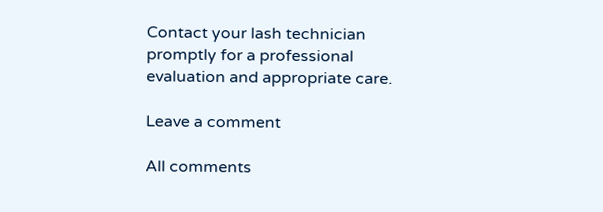Contact your lash technician promptly for a professional evaluation and appropriate care.

Leave a comment

All comments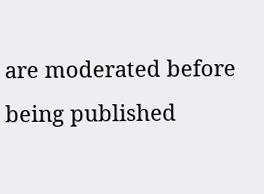are moderated before being published